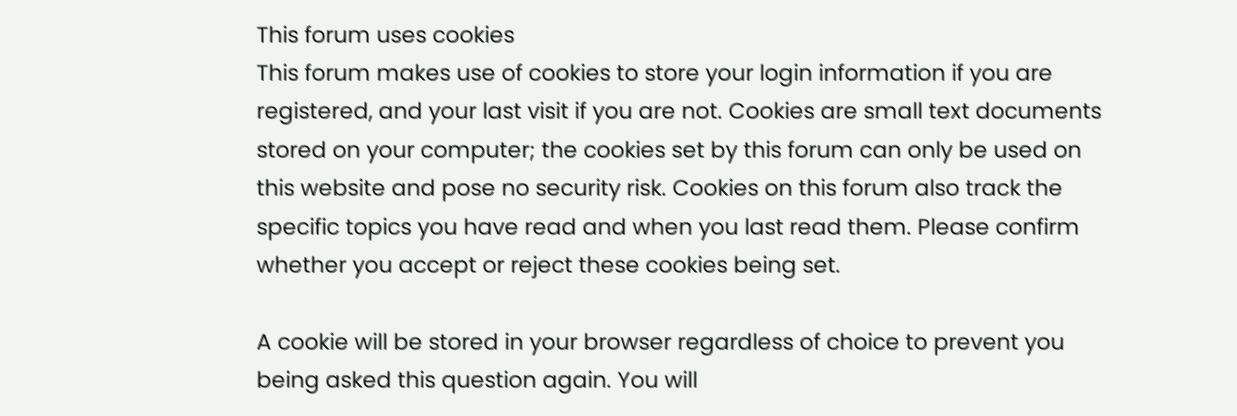This forum uses cookies
This forum makes use of cookies to store your login information if you are registered, and your last visit if you are not. Cookies are small text documents stored on your computer; the cookies set by this forum can only be used on this website and pose no security risk. Cookies on this forum also track the specific topics you have read and when you last read them. Please confirm whether you accept or reject these cookies being set.

A cookie will be stored in your browser regardless of choice to prevent you being asked this question again. You will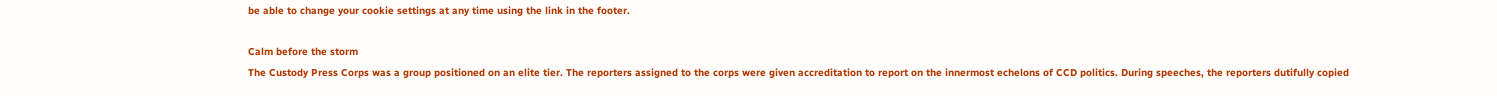be able to change your cookie settings at any time using the link in the footer.

Calm before the storm
The Custody Press Corps was a group positioned on an elite tier. The reporters assigned to the corps were given accreditation to report on the innermost echelons of CCD politics. During speeches, the reporters dutifully copied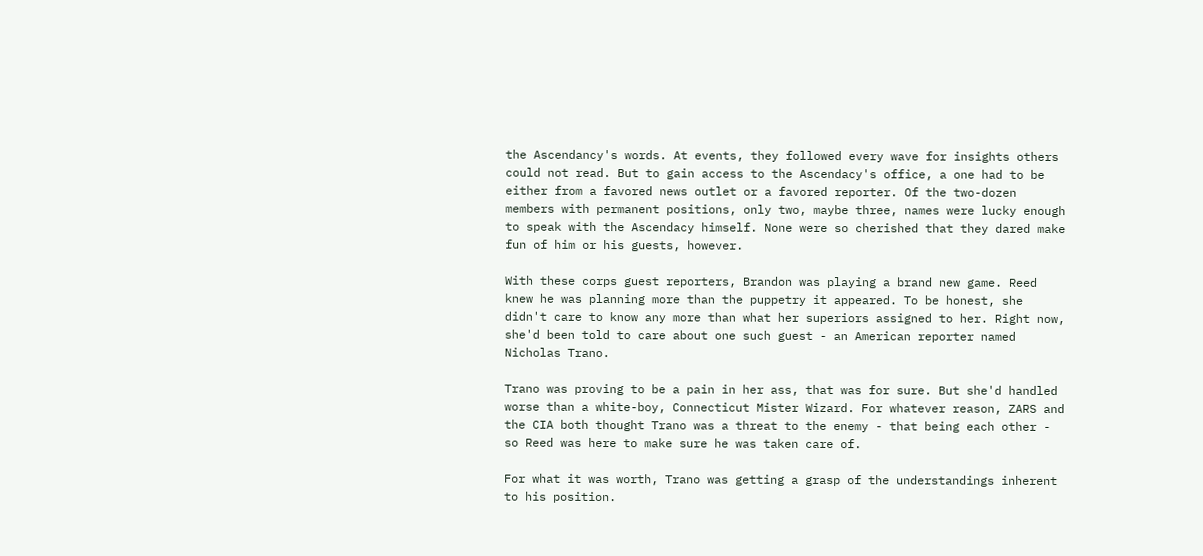the Ascendancy's words. At events, they followed every wave for insights others could not read. But to gain access to the Ascendacy's office, a one had to be either from a favored news outlet or a favored reporter. Of the two-dozen members with permanent positions, only two, maybe three, names were lucky enough to speak with the Ascendacy himself. None were so cherished that they dared make fun of him or his guests, however.

With these corps guest reporters, Brandon was playing a brand new game. Reed knew he was planning more than the puppetry it appeared. To be honest, she didn't care to know any more than what her superiors assigned to her. Right now, she'd been told to care about one such guest - an American reporter named Nicholas Trano.

Trano was proving to be a pain in her ass, that was for sure. But she'd handled worse than a white-boy, Connecticut Mister Wizard. For whatever reason, ZARS and the CIA both thought Trano was a threat to the enemy - that being each other - so Reed was here to make sure he was taken care of.

For what it was worth, Trano was getting a grasp of the understandings inherent to his position.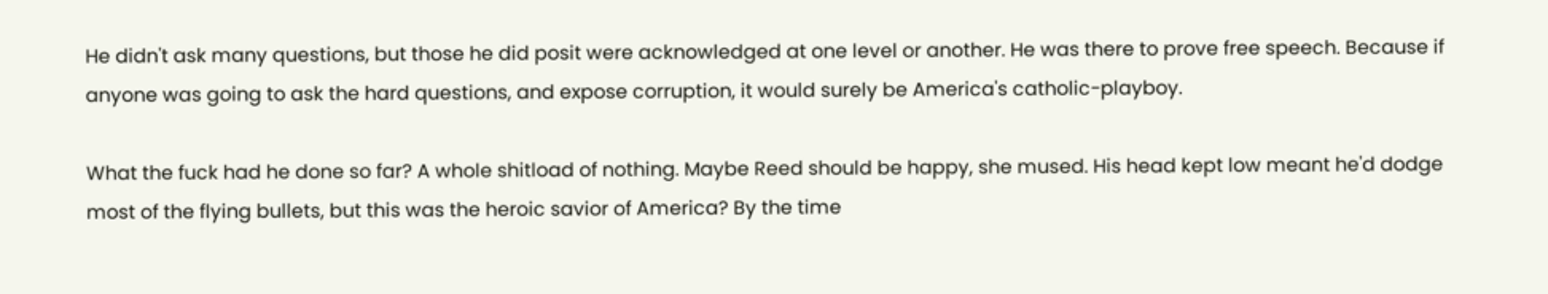He didn't ask many questions, but those he did posit were acknowledged at one level or another. He was there to prove free speech. Because if anyone was going to ask the hard questions, and expose corruption, it would surely be America's catholic-playboy.

What the fuck had he done so far? A whole shitload of nothing. Maybe Reed should be happy, she mused. His head kept low meant he'd dodge most of the flying bullets, but this was the heroic savior of America? By the time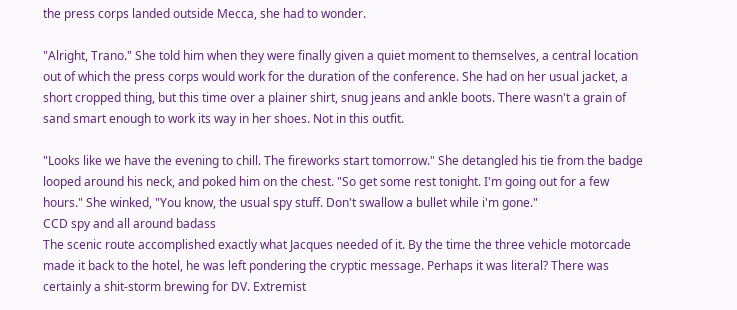the press corps landed outside Mecca, she had to wonder.

"Alright, Trano." She told him when they were finally given a quiet moment to themselves, a central location out of which the press corps would work for the duration of the conference. She had on her usual jacket, a short cropped thing, but this time over a plainer shirt, snug jeans and ankle boots. There wasn't a grain of sand smart enough to work its way in her shoes. Not in this outfit.

"Looks like we have the evening to chill. The fireworks start tomorrow." She detangled his tie from the badge looped around his neck, and poked him on the chest. "So get some rest tonight. I'm going out for a few hours." She winked, "You know, the usual spy stuff. Don't swallow a bullet while i'm gone."
CCD spy and all around badass
The scenic route accomplished exactly what Jacques needed of it. By the time the three vehicle motorcade made it back to the hotel, he was left pondering the cryptic message. Perhaps it was literal? There was certainly a shit-storm brewing for DV. Extremist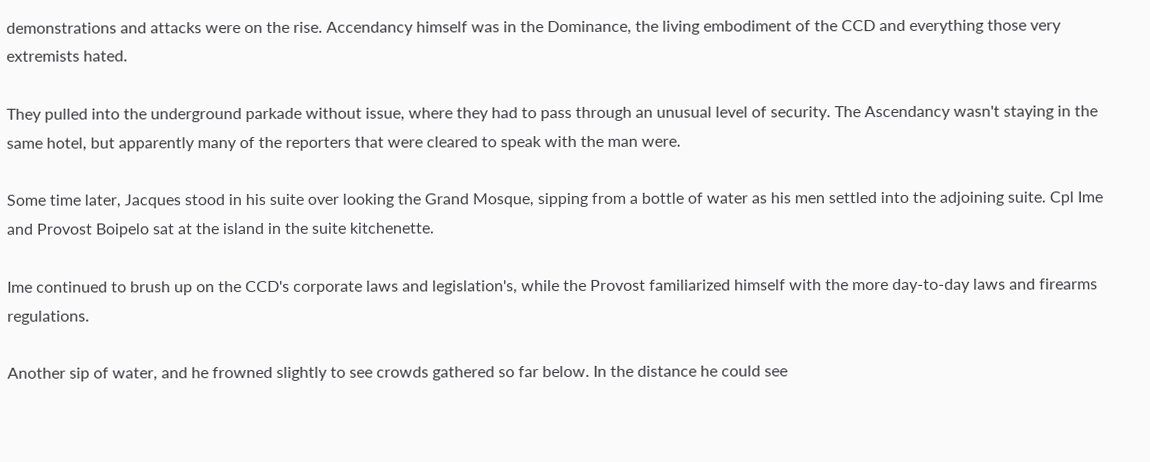demonstrations and attacks were on the rise. Accendancy himself was in the Dominance, the living embodiment of the CCD and everything those very extremists hated.

They pulled into the underground parkade without issue, where they had to pass through an unusual level of security. The Ascendancy wasn't staying in the same hotel, but apparently many of the reporters that were cleared to speak with the man were.

Some time later, Jacques stood in his suite over looking the Grand Mosque, sipping from a bottle of water as his men settled into the adjoining suite. Cpl Ime and Provost Boipelo sat at the island in the suite kitchenette.

Ime continued to brush up on the CCD's corporate laws and legislation's, while the Provost familiarized himself with the more day-to-day laws and firearms regulations.

Another sip of water, and he frowned slightly to see crowds gathered so far below. In the distance he could see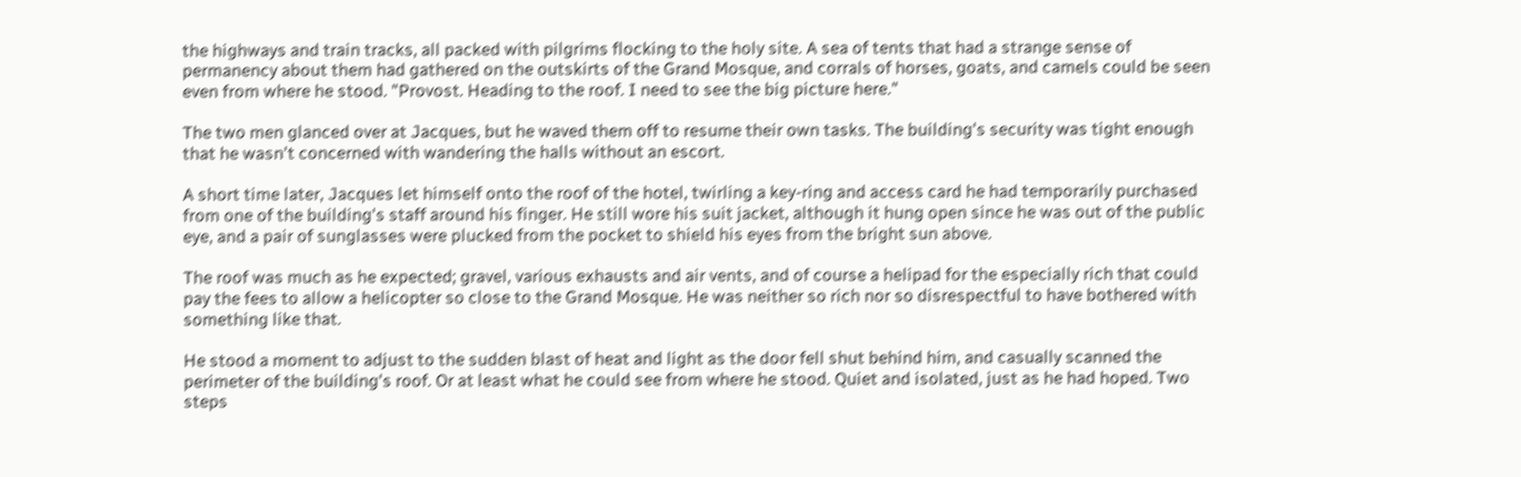the highways and train tracks, all packed with pilgrims flocking to the holy site. A sea of tents that had a strange sense of permanency about them had gathered on the outskirts of the Grand Mosque, and corrals of horses, goats, and camels could be seen even from where he stood. "Provost. Heading to the roof. I need to see the big picture here."

The two men glanced over at Jacques, but he waved them off to resume their own tasks. The building's security was tight enough that he wasn't concerned with wandering the halls without an escort.

A short time later, Jacques let himself onto the roof of the hotel, twirling a key-ring and access card he had temporarily purchased from one of the building's staff around his finger. He still wore his suit jacket, although it hung open since he was out of the public eye, and a pair of sunglasses were plucked from the pocket to shield his eyes from the bright sun above.

The roof was much as he expected; gravel, various exhausts and air vents, and of course a helipad for the especially rich that could pay the fees to allow a helicopter so close to the Grand Mosque. He was neither so rich nor so disrespectful to have bothered with something like that.

He stood a moment to adjust to the sudden blast of heat and light as the door fell shut behind him, and casually scanned the perimeter of the building's roof. Or at least what he could see from where he stood. Quiet and isolated, just as he had hoped. Two steps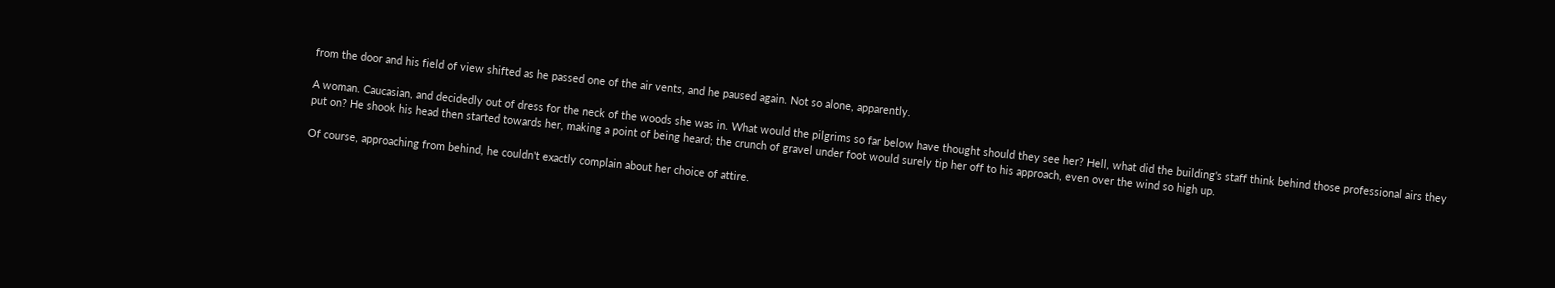from the door and his field of view shifted as he passed one of the air vents, and he paused again. Not so alone, apparently.

A woman. Caucasian, and decidedly out of dress for the neck of the woods she was in. What would the pilgrims so far below have thought should they see her? Hell, what did the building's staff think behind those professional airs they put on? He shook his head then started towards her, making a point of being heard; the crunch of gravel under foot would surely tip her off to his approach, even over the wind so high up.

Of course, approaching from behind, he couldn't exactly complain about her choice of attire.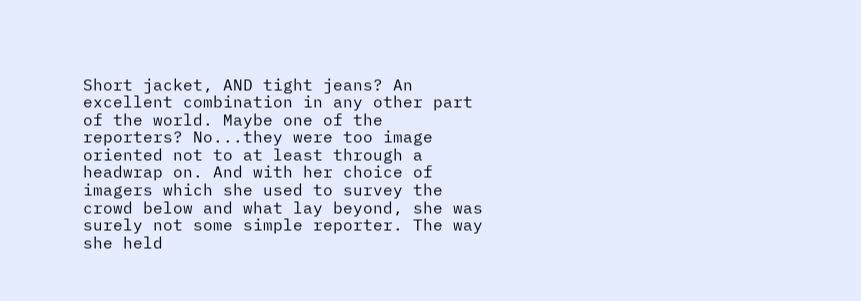Short jacket, AND tight jeans? An excellent combination in any other part of the world. Maybe one of the reporters? No...they were too image oriented not to at least through a headwrap on. And with her choice of imagers which she used to survey the crowd below and what lay beyond, she was surely not some simple reporter. The way she held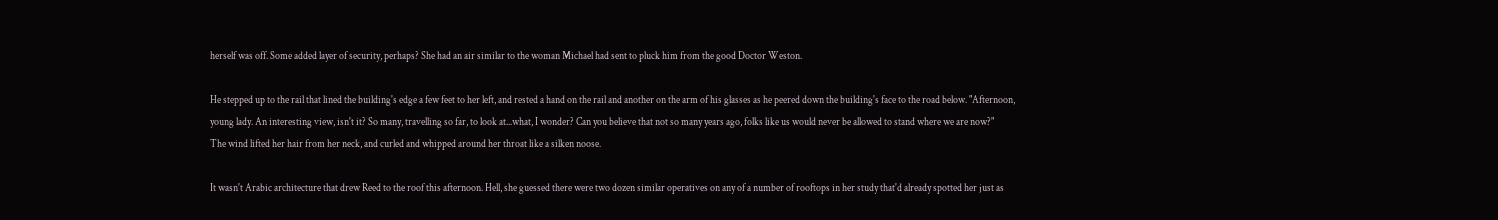herself was off. Some added layer of security, perhaps? She had an air similar to the woman Michael had sent to pluck him from the good Doctor Weston.

He stepped up to the rail that lined the building's edge a few feet to her left, and rested a hand on the rail and another on the arm of his glasses as he peered down the building's face to the road below. "Afternoon, young lady. An interesting view, isn't it? So many, travelling so far, to look at...what, I wonder? Can you believe that not so many years ago, folks like us would never be allowed to stand where we are now?"
The wind lifted her hair from her neck, and curled and whipped around her throat like a silken noose.

It wasn't Arabic architecture that drew Reed to the roof this afternoon. Hell, she guessed there were two dozen similar operatives on any of a number of rooftops in her study that'd already spotted her just as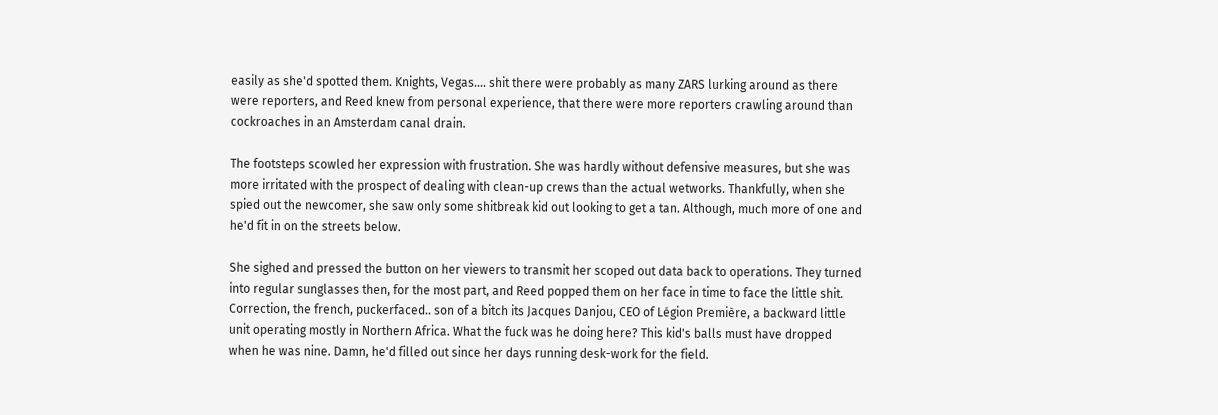easily as she'd spotted them. Knights, Vegas.... shit there were probably as many ZARS lurking around as there were reporters, and Reed knew from personal experience, that there were more reporters crawling around than cockroaches in an Amsterdam canal drain.

The footsteps scowled her expression with frustration. She was hardly without defensive measures, but she was more irritated with the prospect of dealing with clean-up crews than the actual wetworks. Thankfully, when she spied out the newcomer, she saw only some shitbreak kid out looking to get a tan. Although, much more of one and he'd fit in on the streets below.

She sighed and pressed the button on her viewers to transmit her scoped out data back to operations. They turned into regular sunglasses then, for the most part, and Reed popped them on her face in time to face the little shit. Correction, the french, puckerfaced.. son of a bitch its Jacques Danjou, CEO of Légion Première, a backward little unit operating mostly in Northern Africa. What the fuck was he doing here? This kid's balls must have dropped when he was nine. Damn, he'd filled out since her days running desk-work for the field.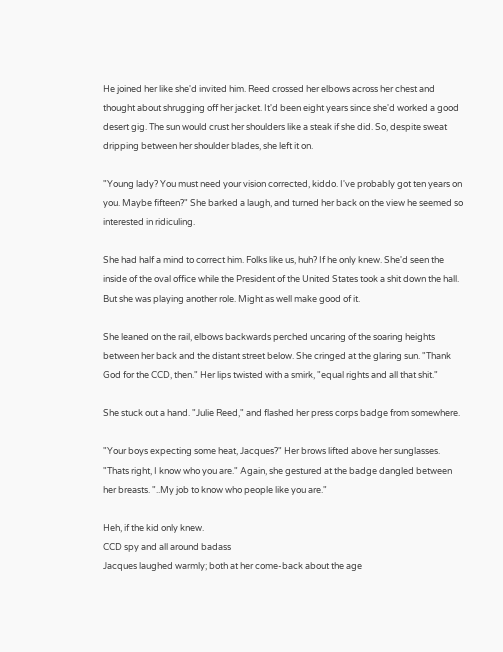He joined her like she'd invited him. Reed crossed her elbows across her chest and thought about shrugging off her jacket. It'd been eight years since she'd worked a good desert gig. The sun would crust her shoulders like a steak if she did. So, despite sweat dripping between her shoulder blades, she left it on.

"Young lady? You must need your vision corrected, kiddo. I've probably got ten years on you. Maybe fifteen?" She barked a laugh, and turned her back on the view he seemed so interested in ridiculing.

She had half a mind to correct him. Folks like us, huh? If he only knew. She'd seen the inside of the oval office while the President of the United States took a shit down the hall. But she was playing another role. Might as well make good of it.

She leaned on the rail, elbows backwards perched uncaring of the soaring heights between her back and the distant street below. She cringed at the glaring sun. "Thank God for the CCD, then." Her lips twisted with a smirk, "equal rights and all that shit."

She stuck out a hand. "Julie Reed," and flashed her press corps badge from somewhere.

"Your boys expecting some heat, Jacques?" Her brows lifted above her sunglasses. "Thats right, I know who you are." Again, she gestured at the badge dangled between her breasts. "..My job to know who people like you are."

Heh, if the kid only knew.
CCD spy and all around badass
Jacques laughed warmly; both at her come-back about the age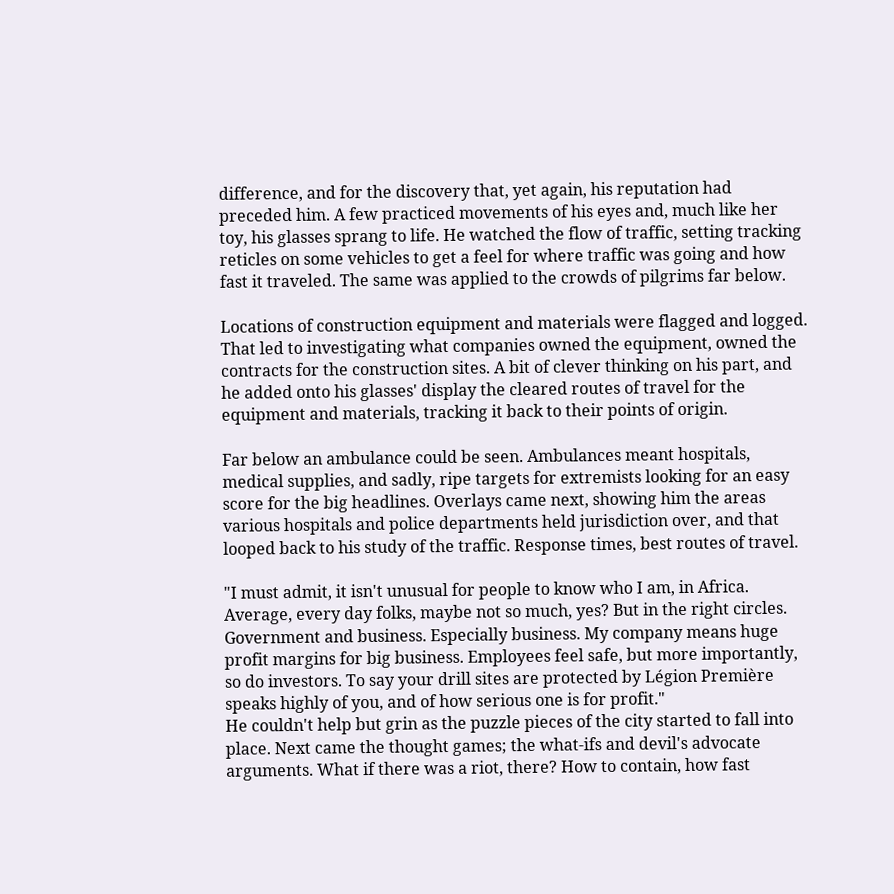difference, and for the discovery that, yet again, his reputation had preceded him. A few practiced movements of his eyes and, much like her toy, his glasses sprang to life. He watched the flow of traffic, setting tracking reticles on some vehicles to get a feel for where traffic was going and how fast it traveled. The same was applied to the crowds of pilgrims far below.

Locations of construction equipment and materials were flagged and logged. That led to investigating what companies owned the equipment, owned the contracts for the construction sites. A bit of clever thinking on his part, and he added onto his glasses' display the cleared routes of travel for the equipment and materials, tracking it back to their points of origin.

Far below an ambulance could be seen. Ambulances meant hospitals, medical supplies, and sadly, ripe targets for extremists looking for an easy score for the big headlines. Overlays came next, showing him the areas various hospitals and police departments held jurisdiction over, and that looped back to his study of the traffic. Response times, best routes of travel.

"I must admit, it isn't unusual for people to know who I am, in Africa. Average, every day folks, maybe not so much, yes? But in the right circles. Government and business. Especially business. My company means huge profit margins for big business. Employees feel safe, but more importantly, so do investors. To say your drill sites are protected by Légion Première speaks highly of you, and of how serious one is for profit."
He couldn't help but grin as the puzzle pieces of the city started to fall into place. Next came the thought games; the what-ifs and devil's advocate arguments. What if there was a riot, there? How to contain, how fast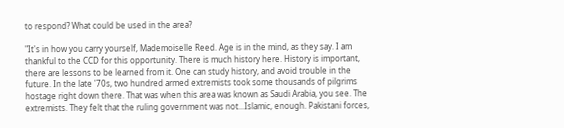to respond? What could be used in the area?

"It's in how you carry yourself, Mademoiselle Reed. Age is in the mind, as they say. I am thankful to the CCD for this opportunity. There is much history here. History is important, there are lessons to be learned from it. One can study history, and avoid trouble in the future. In the late '70s, two hundred armed extremists took some thousands of pilgrims hostage right down there. That was when this area was known as Saudi Arabia, you see. The extremists. They felt that the ruling government was not...Islamic, enough. Pakistani forces,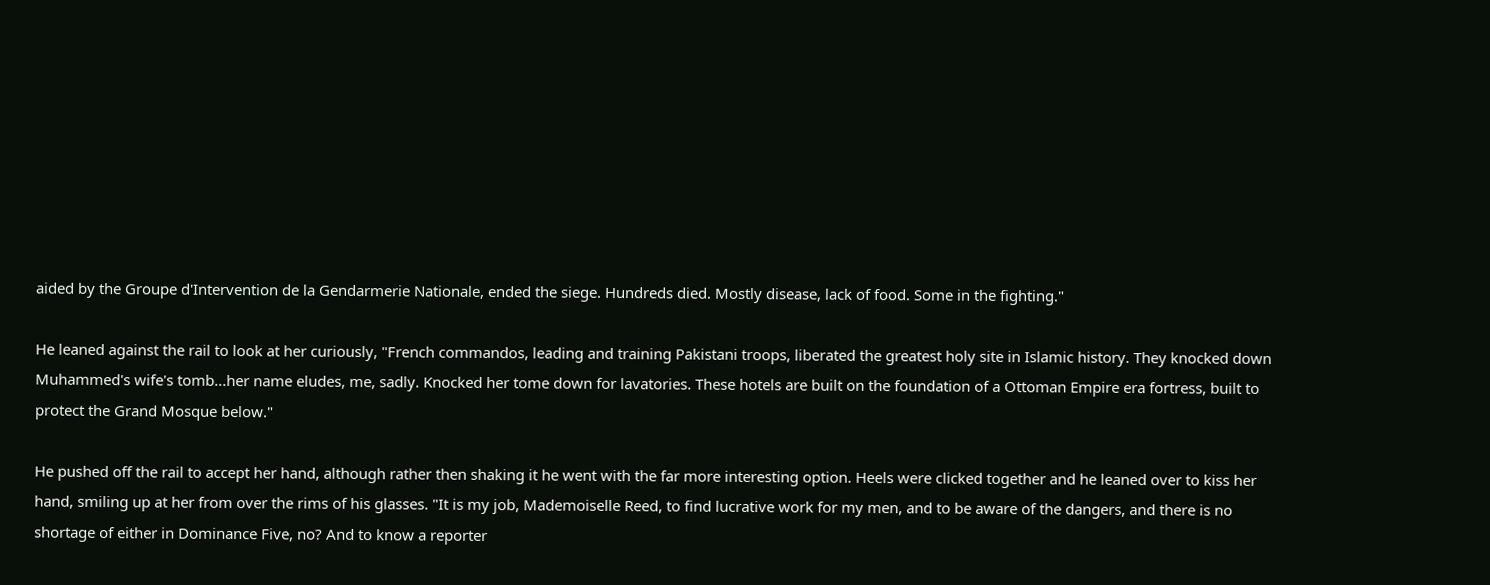aided by the Groupe d'Intervention de la Gendarmerie Nationale, ended the siege. Hundreds died. Mostly disease, lack of food. Some in the fighting."

He leaned against the rail to look at her curiously, "French commandos, leading and training Pakistani troops, liberated the greatest holy site in Islamic history. They knocked down Muhammed's wife's tomb...her name eludes, me, sadly. Knocked her tome down for lavatories. These hotels are built on the foundation of a Ottoman Empire era fortress, built to protect the Grand Mosque below."

He pushed off the rail to accept her hand, although rather then shaking it he went with the far more interesting option. Heels were clicked together and he leaned over to kiss her hand, smiling up at her from over the rims of his glasses. "It is my job, Mademoiselle Reed, to find lucrative work for my men, and to be aware of the dangers, and there is no shortage of either in Dominance Five, no? And to know a reporter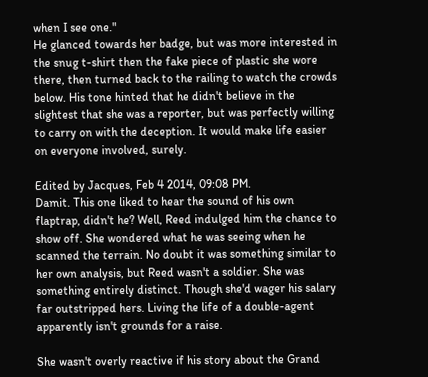when I see one."
He glanced towards her badge, but was more interested in the snug t-shirt then the fake piece of plastic she wore there, then turned back to the railing to watch the crowds below. His tone hinted that he didn't believe in the slightest that she was a reporter, but was perfectly willing to carry on with the deception. It would make life easier on everyone involved, surely.

Edited by Jacques, Feb 4 2014, 09:08 PM.
Damit. This one liked to hear the sound of his own flaptrap, didn't he? Well, Reed indulged him the chance to show off. She wondered what he was seeing when he scanned the terrain. No doubt it was something similar to her own analysis, but Reed wasn't a soldier. She was something entirely distinct. Though she'd wager his salary far outstripped hers. Living the life of a double-agent apparently isn't grounds for a raise.

She wasn't overly reactive if his story about the Grand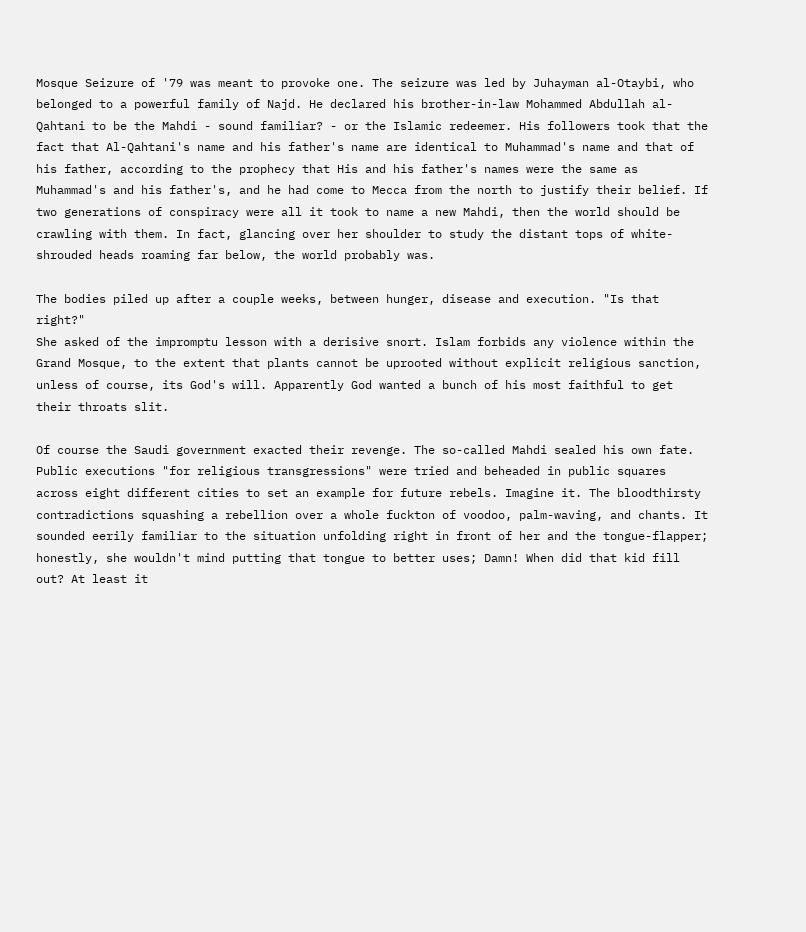Mosque Seizure of '79 was meant to provoke one. The seizure was led by Juhayman al-Otaybi, who belonged to a powerful family of Najd. He declared his brother-in-law Mohammed Abdullah al-Qahtani to be the Mahdi - sound familiar? - or the Islamic redeemer. His followers took that the fact that Al-Qahtani's name and his father's name are identical to Muhammad's name and that of his father, according to the prophecy that His and his father's names were the same as Muhammad's and his father's, and he had come to Mecca from the north to justify their belief. If two generations of conspiracy were all it took to name a new Mahdi, then the world should be crawling with them. In fact, glancing over her shoulder to study the distant tops of white-shrouded heads roaming far below, the world probably was.

The bodies piled up after a couple weeks, between hunger, disease and execution. "Is that right?"
She asked of the impromptu lesson with a derisive snort. Islam forbids any violence within the Grand Mosque, to the extent that plants cannot be uprooted without explicit religious sanction, unless of course, its God's will. Apparently God wanted a bunch of his most faithful to get their throats slit.

Of course the Saudi government exacted their revenge. The so-called Mahdi sealed his own fate. Public executions "for religious transgressions" were tried and beheaded in public squares across eight different cities to set an example for future rebels. Imagine it. The bloodthirsty contradictions squashing a rebellion over a whole fuckton of voodoo, palm-waving, and chants. It sounded eerily familiar to the situation unfolding right in front of her and the tongue-flapper; honestly, she wouldn't mind putting that tongue to better uses; Damn! When did that kid fill out? At least it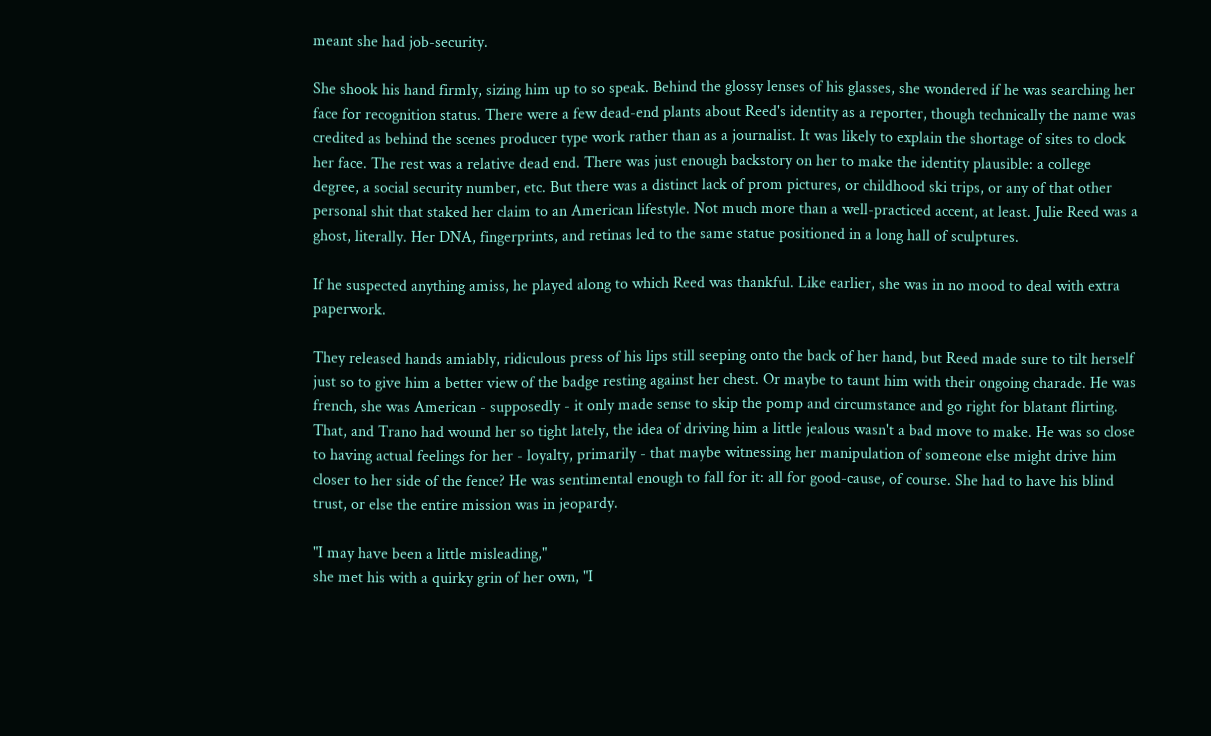meant she had job-security.

She shook his hand firmly, sizing him up to so speak. Behind the glossy lenses of his glasses, she wondered if he was searching her face for recognition status. There were a few dead-end plants about Reed's identity as a reporter, though technically the name was credited as behind the scenes producer type work rather than as a journalist. It was likely to explain the shortage of sites to clock her face. The rest was a relative dead end. There was just enough backstory on her to make the identity plausible: a college degree, a social security number, etc. But there was a distinct lack of prom pictures, or childhood ski trips, or any of that other personal shit that staked her claim to an American lifestyle. Not much more than a well-practiced accent, at least. Julie Reed was a ghost, literally. Her DNA, fingerprints, and retinas led to the same statue positioned in a long hall of sculptures.

If he suspected anything amiss, he played along to which Reed was thankful. Like earlier, she was in no mood to deal with extra paperwork.

They released hands amiably, ridiculous press of his lips still seeping onto the back of her hand, but Reed made sure to tilt herself just so to give him a better view of the badge resting against her chest. Or maybe to taunt him with their ongoing charade. He was french, she was American - supposedly - it only made sense to skip the pomp and circumstance and go right for blatant flirting. That, and Trano had wound her so tight lately, the idea of driving him a little jealous wasn't a bad move to make. He was so close to having actual feelings for her - loyalty, primarily - that maybe witnessing her manipulation of someone else might drive him closer to her side of the fence? He was sentimental enough to fall for it: all for good-cause, of course. She had to have his blind trust, or else the entire mission was in jeopardy.

"I may have been a little misleading,"
she met his with a quirky grin of her own, "I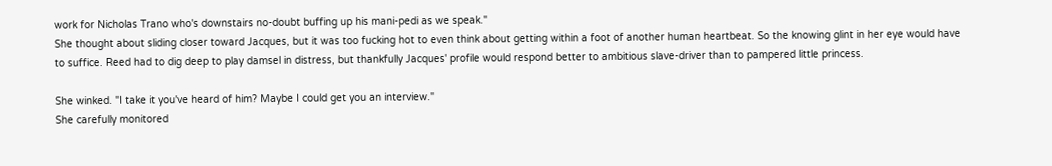work for Nicholas Trano who's downstairs no-doubt buffing up his mani-pedi as we speak."
She thought about sliding closer toward Jacques, but it was too fucking hot to even think about getting within a foot of another human heartbeat. So the knowing glint in her eye would have to suffice. Reed had to dig deep to play damsel in distress, but thankfully Jacques' profile would respond better to ambitious slave-driver than to pampered little princess.

She winked. "I take it you've heard of him? Maybe I could get you an interview."
She carefully monitored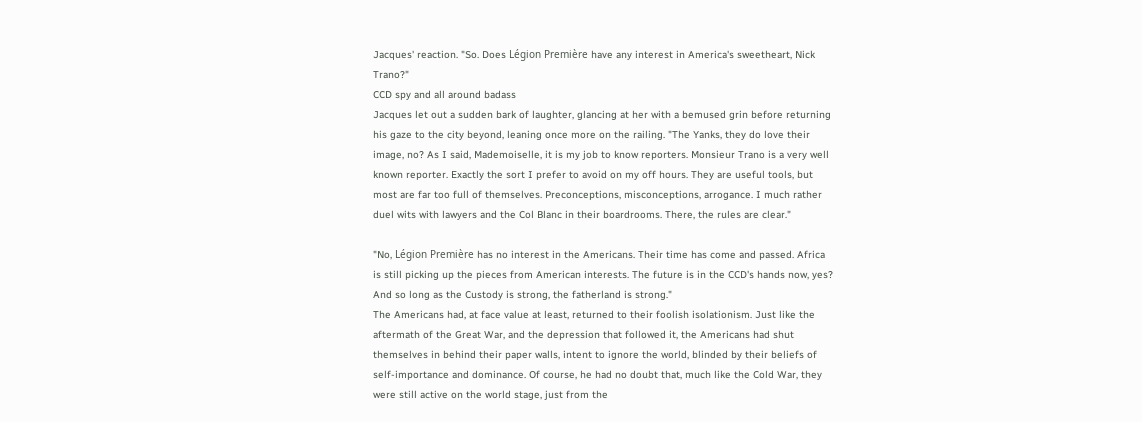Jacques' reaction. "So. Does Légion Première have any interest in America's sweetheart, Nick Trano?"
CCD spy and all around badass
Jacques let out a sudden bark of laughter, glancing at her with a bemused grin before returning his gaze to the city beyond, leaning once more on the railing. "The Yanks, they do love their image, no? As I said, Mademoiselle, it is my job to know reporters. Monsieur Trano is a very well known reporter. Exactly the sort I prefer to avoid on my off hours. They are useful tools, but most are far too full of themselves. Preconceptions, misconceptions, arrogance. I much rather duel wits with lawyers and the Col Blanc in their boardrooms. There, the rules are clear."

"No, Légion Première has no interest in the Americans. Their time has come and passed. Africa is still picking up the pieces from American interests. The future is in the CCD's hands now, yes? And so long as the Custody is strong, the fatherland is strong."
The Americans had, at face value at least, returned to their foolish isolationism. Just like the aftermath of the Great War, and the depression that followed it, the Americans had shut themselves in behind their paper walls, intent to ignore the world, blinded by their beliefs of self-importance and dominance. Of course, he had no doubt that, much like the Cold War, they were still active on the world stage, just from the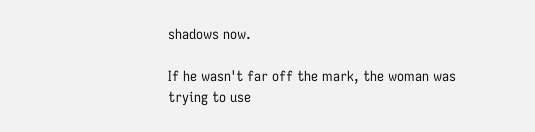shadows now.

If he wasn't far off the mark, the woman was trying to use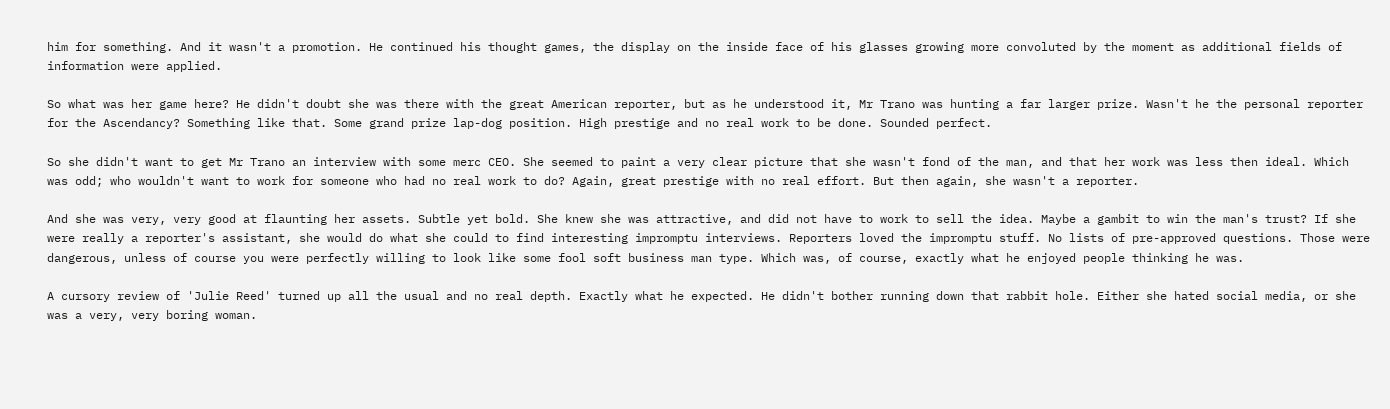him for something. And it wasn't a promotion. He continued his thought games, the display on the inside face of his glasses growing more convoluted by the moment as additional fields of information were applied.

So what was her game here? He didn't doubt she was there with the great American reporter, but as he understood it, Mr Trano was hunting a far larger prize. Wasn't he the personal reporter for the Ascendancy? Something like that. Some grand prize lap-dog position. High prestige and no real work to be done. Sounded perfect.

So she didn't want to get Mr Trano an interview with some merc CEO. She seemed to paint a very clear picture that she wasn't fond of the man, and that her work was less then ideal. Which was odd; who wouldn't want to work for someone who had no real work to do? Again, great prestige with no real effort. But then again, she wasn't a reporter.

And she was very, very good at flaunting her assets. Subtle yet bold. She knew she was attractive, and did not have to work to sell the idea. Maybe a gambit to win the man's trust? If she were really a reporter's assistant, she would do what she could to find interesting impromptu interviews. Reporters loved the impromptu stuff. No lists of pre-approved questions. Those were dangerous, unless of course you were perfectly willing to look like some fool soft business man type. Which was, of course, exactly what he enjoyed people thinking he was.

A cursory review of 'Julie Reed' turned up all the usual and no real depth. Exactly what he expected. He didn't bother running down that rabbit hole. Either she hated social media, or she was a very, very boring woman.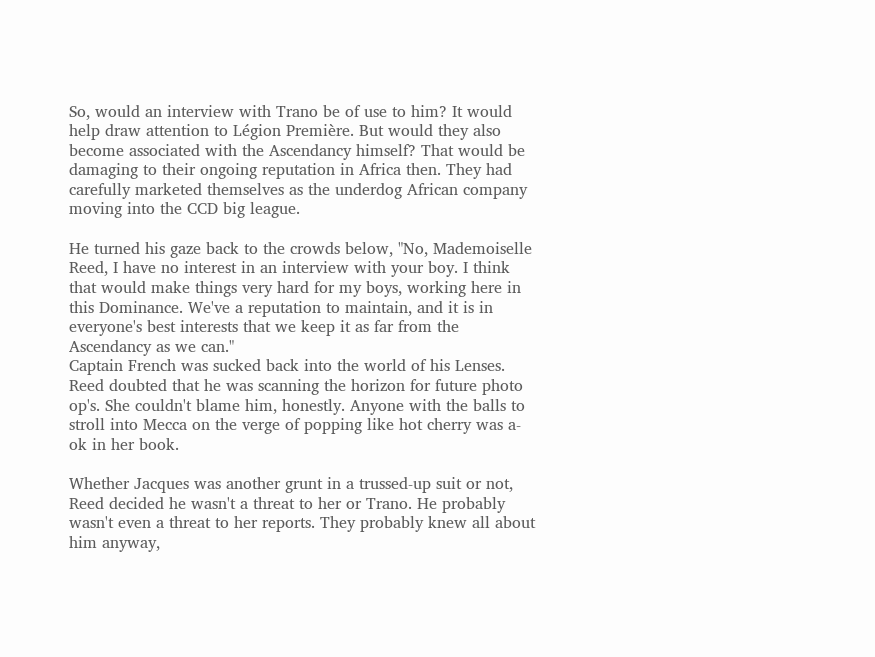So, would an interview with Trano be of use to him? It would help draw attention to Légion Première. But would they also become associated with the Ascendancy himself? That would be damaging to their ongoing reputation in Africa then. They had carefully marketed themselves as the underdog African company moving into the CCD big league.

He turned his gaze back to the crowds below, "No, Mademoiselle Reed, I have no interest in an interview with your boy. I think that would make things very hard for my boys, working here in this Dominance. We've a reputation to maintain, and it is in everyone's best interests that we keep it as far from the Ascendancy as we can."
Captain French was sucked back into the world of his Lenses. Reed doubted that he was scanning the horizon for future photo op's. She couldn't blame him, honestly. Anyone with the balls to stroll into Mecca on the verge of popping like hot cherry was a-ok in her book.

Whether Jacques was another grunt in a trussed-up suit or not, Reed decided he wasn't a threat to her or Trano. He probably wasn't even a threat to her reports. They probably knew all about him anyway,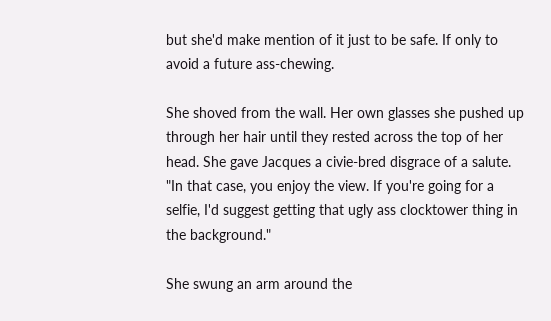but she'd make mention of it just to be safe. If only to avoid a future ass-chewing.

She shoved from the wall. Her own glasses she pushed up through her hair until they rested across the top of her head. She gave Jacques a civie-bred disgrace of a salute. "In that case, you enjoy the view. If you're going for a selfie, I'd suggest getting that ugly ass clocktower thing in the background."

She swung an arm around the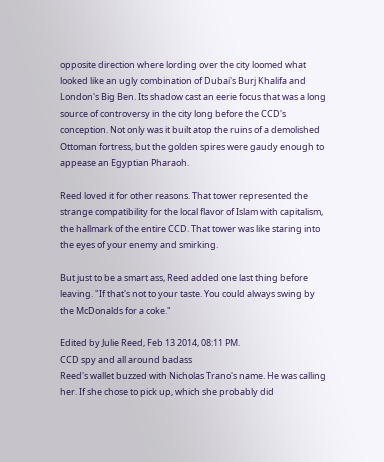opposite direction where lording over the city loomed what looked like an ugly combination of Dubai's Burj Khalifa and London's Big Ben. Its shadow cast an eerie focus that was a long source of controversy in the city long before the CCD's conception. Not only was it built atop the ruins of a demolished Ottoman fortress, but the golden spires were gaudy enough to appease an Egyptian Pharaoh.

Reed loved it for other reasons. That tower represented the strange compatibility for the local flavor of Islam with capitalism, the hallmark of the entire CCD. That tower was like staring into the eyes of your enemy and smirking.

But just to be a smart ass, Reed added one last thing before leaving. "If that's not to your taste. You could always swing by the McDonalds for a coke."

Edited by Julie Reed, Feb 13 2014, 08:11 PM.
CCD spy and all around badass
Reed's wallet buzzed with Nicholas Trano's name. He was calling her. If she chose to pick up, which she probably did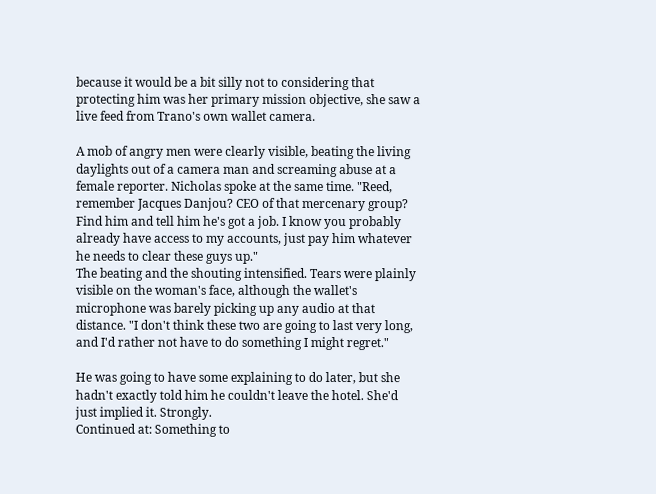because it would be a bit silly not to considering that protecting him was her primary mission objective, she saw a live feed from Trano's own wallet camera.

A mob of angry men were clearly visible, beating the living daylights out of a camera man and screaming abuse at a female reporter. Nicholas spoke at the same time. "Reed, remember Jacques Danjou? CEO of that mercenary group? Find him and tell him he's got a job. I know you probably already have access to my accounts, just pay him whatever he needs to clear these guys up."
The beating and the shouting intensified. Tears were plainly visible on the woman's face, although the wallet's microphone was barely picking up any audio at that distance. "I don't think these two are going to last very long, and I'd rather not have to do something I might regret."

He was going to have some explaining to do later, but she hadn't exactly told him he couldn't leave the hotel. She'd just implied it. Strongly.
Continued at: Something to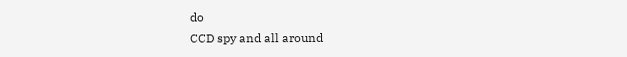do
CCD spy and all around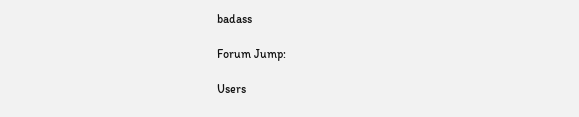badass

Forum Jump:

Users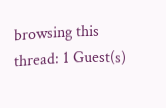browsing this thread: 1 Guest(s)